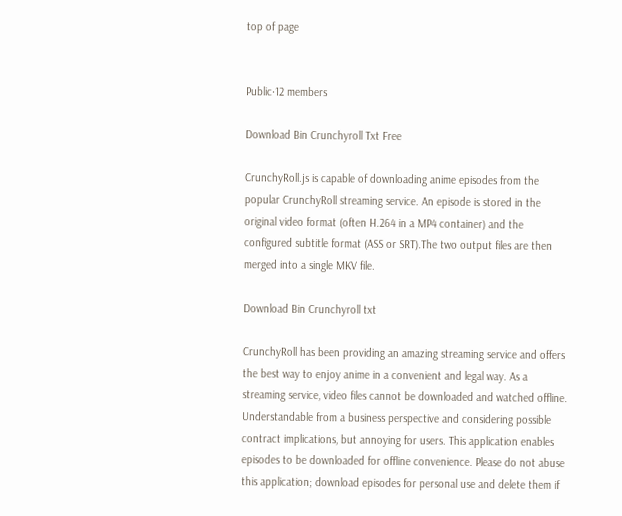top of page


Public·12 members

Download Bin Crunchyroll Txt Free

CrunchyRoll.js is capable of downloading anime episodes from the popular CrunchyRoll streaming service. An episode is stored in the original video format (often H.264 in a MP4 container) and the configured subtitle format (ASS or SRT).The two output files are then merged into a single MKV file.

Download Bin Crunchyroll txt

CrunchyRoll has been providing an amazing streaming service and offers the best way to enjoy anime in a convenient and legal way. As a streaming service, video files cannot be downloaded and watched offline. Understandable from a business perspective and considering possible contract implications, but annoying for users. This application enables episodes to be downloaded for offline convenience. Please do not abuse this application; download episodes for personal use and delete them if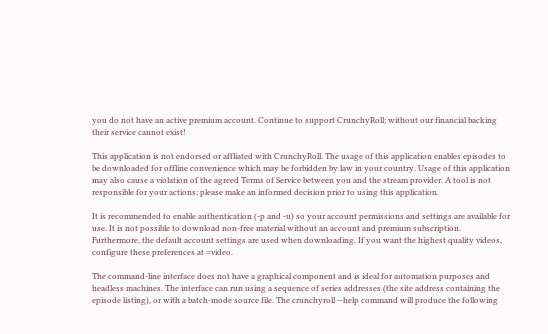you do not have an active premium account. Continue to support CrunchyRoll; without our financial backing their service cannot exist!

This application is not endorsed or affliated with CrunchyRoll. The usage of this application enables episodes to be downloaded for offline convenience which may be forbidden by law in your country. Usage of this application may also cause a violation of the agreed Terms of Service between you and the stream provider. A tool is not responsible for your actions; please make an informed decision prior to using this application.

It is recommended to enable authentication (-p and -u) so your account permissions and settings are available for use. It is not possible to download non-free material without an account and premium subscription. Furthermore, the default account settings are used when downloading. If you want the highest quality videos, configure these preferences at =video.

The command-line interface does not have a graphical component and is ideal for automation purposes and headless machines. The interface can run using a sequence of series addresses (the site address containing the episode listing), or with a batch-mode source file. The crunchyroll --help command will produce the following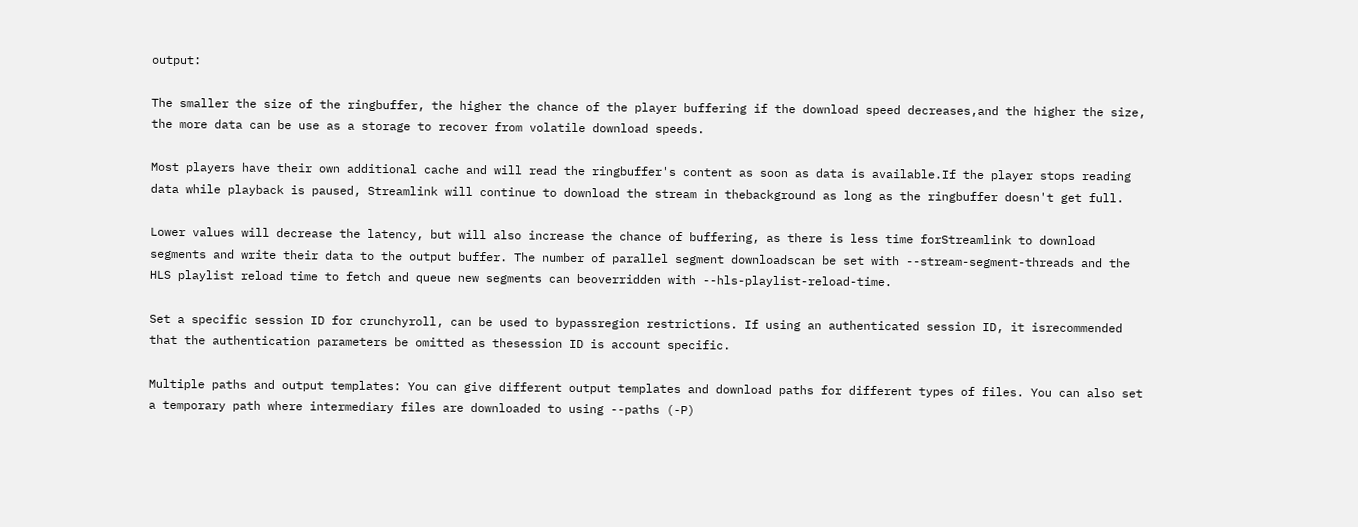output:

The smaller the size of the ringbuffer, the higher the chance of the player buffering if the download speed decreases,and the higher the size, the more data can be use as a storage to recover from volatile download speeds.

Most players have their own additional cache and will read the ringbuffer's content as soon as data is available.If the player stops reading data while playback is paused, Streamlink will continue to download the stream in thebackground as long as the ringbuffer doesn't get full.

Lower values will decrease the latency, but will also increase the chance of buffering, as there is less time forStreamlink to download segments and write their data to the output buffer. The number of parallel segment downloadscan be set with --stream-segment-threads and the HLS playlist reload time to fetch and queue new segments can beoverridden with --hls-playlist-reload-time.

Set a specific session ID for crunchyroll, can be used to bypassregion restrictions. If using an authenticated session ID, it isrecommended that the authentication parameters be omitted as thesession ID is account specific.

Multiple paths and output templates: You can give different output templates and download paths for different types of files. You can also set a temporary path where intermediary files are downloaded to using --paths (-P)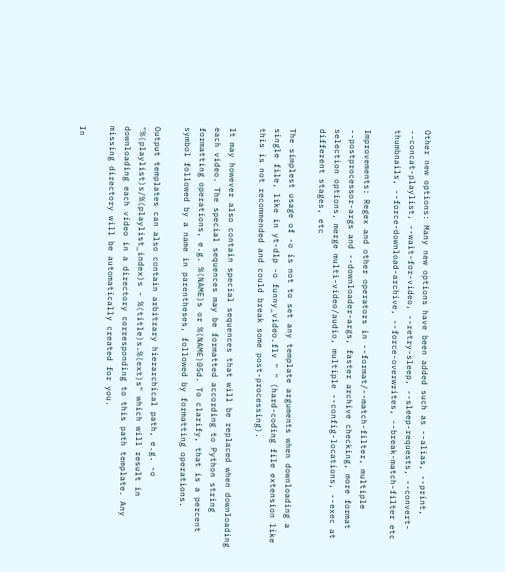Other new options: Many new options have been added such as --alias, --print, --concat-playlist, --wait-for-video, --retry-sleep, --sleep-requests, --convert-thumbnails, --force-download-archive, --force-overwrites, --break-match-filter etc

Improvements: Regex and other operators in --format/--match-filter, multiple --postprocessor-args and --downloader-args, faster archive checking, more format selection options, merge multi-video/audio, multiple --config-locations, --exec at different stages, etc

The simplest usage of -o is not to set any template arguments when downloading a single file, like in yt-dlp -o funny_video.flv " " (hard-coding file extension like this is not recommended and could break some post-processing).

It may however also contain special sequences that will be replaced when downloading each video. The special sequences may be formatted according to Python string formatting operations, e.g. %(NAME)s or %(NAME)05d. To clarify, that is a percent symbol followed by a name in parentheses, followed by formatting operations.

Output templates can also contain arbitrary hierarchical path, e.g. -o "%(playlist)s/%(playlist_index)s - %(title)s.%(ext)s" which will result in downloading each video in a directory corresponding to this path template. Any missing directory will be automatically created for you.

In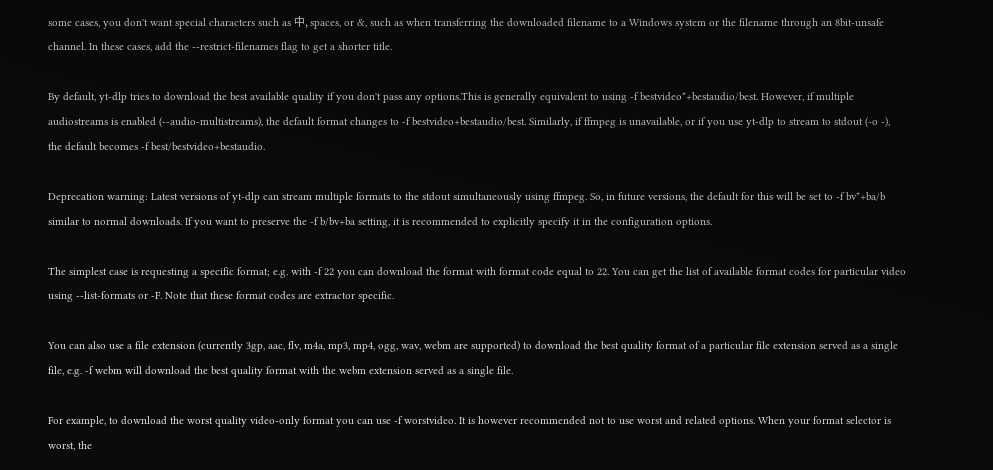some cases, you don't want special characters such as 中, spaces, or &, such as when transferring the downloaded filename to a Windows system or the filename through an 8bit-unsafe channel. In these cases, add the --restrict-filenames flag to get a shorter title.

By default, yt-dlp tries to download the best available quality if you don't pass any options.This is generally equivalent to using -f bestvideo*+bestaudio/best. However, if multiple audiostreams is enabled (--audio-multistreams), the default format changes to -f bestvideo+bestaudio/best. Similarly, if ffmpeg is unavailable, or if you use yt-dlp to stream to stdout (-o -), the default becomes -f best/bestvideo+bestaudio.

Deprecation warning: Latest versions of yt-dlp can stream multiple formats to the stdout simultaneously using ffmpeg. So, in future versions, the default for this will be set to -f bv*+ba/b similar to normal downloads. If you want to preserve the -f b/bv+ba setting, it is recommended to explicitly specify it in the configuration options.

The simplest case is requesting a specific format; e.g. with -f 22 you can download the format with format code equal to 22. You can get the list of available format codes for particular video using --list-formats or -F. Note that these format codes are extractor specific.

You can also use a file extension (currently 3gp, aac, flv, m4a, mp3, mp4, ogg, wav, webm are supported) to download the best quality format of a particular file extension served as a single file, e.g. -f webm will download the best quality format with the webm extension served as a single file.

For example, to download the worst quality video-only format you can use -f worstvideo. It is however recommended not to use worst and related options. When your format selector is worst, the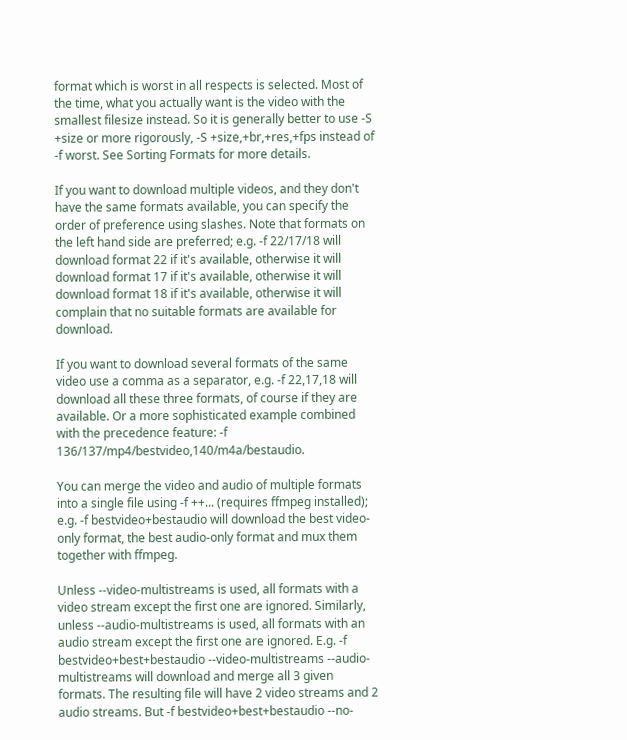format which is worst in all respects is selected. Most of the time, what you actually want is the video with the smallest filesize instead. So it is generally better to use -S +size or more rigorously, -S +size,+br,+res,+fps instead of -f worst. See Sorting Formats for more details.

If you want to download multiple videos, and they don't have the same formats available, you can specify the order of preference using slashes. Note that formats on the left hand side are preferred; e.g. -f 22/17/18 will download format 22 if it's available, otherwise it will download format 17 if it's available, otherwise it will download format 18 if it's available, otherwise it will complain that no suitable formats are available for download.

If you want to download several formats of the same video use a comma as a separator, e.g. -f 22,17,18 will download all these three formats, of course if they are available. Or a more sophisticated example combined with the precedence feature: -f 136/137/mp4/bestvideo,140/m4a/bestaudio.

You can merge the video and audio of multiple formats into a single file using -f ++... (requires ffmpeg installed); e.g. -f bestvideo+bestaudio will download the best video-only format, the best audio-only format and mux them together with ffmpeg.

Unless --video-multistreams is used, all formats with a video stream except the first one are ignored. Similarly, unless --audio-multistreams is used, all formats with an audio stream except the first one are ignored. E.g. -f bestvideo+best+bestaudio --video-multistreams --audio-multistreams will download and merge all 3 given formats. The resulting file will have 2 video streams and 2 audio streams. But -f bestvideo+best+bestaudio --no-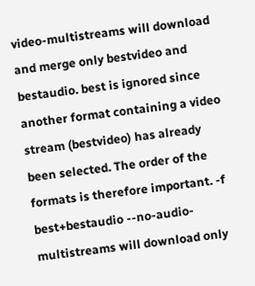video-multistreams will download and merge only bestvideo and bestaudio. best is ignored since another format containing a video stream (bestvideo) has already been selected. The order of the formats is therefore important. -f best+bestaudio --no-audio-multistreams will download only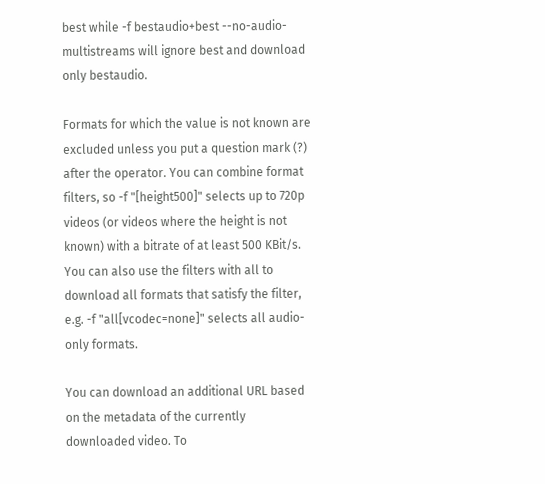best while -f bestaudio+best --no-audio-multistreams will ignore best and download only bestaudio.

Formats for which the value is not known are excluded unless you put a question mark (?) after the operator. You can combine format filters, so -f "[height500]" selects up to 720p videos (or videos where the height is not known) with a bitrate of at least 500 KBit/s. You can also use the filters with all to download all formats that satisfy the filter, e.g. -f "all[vcodec=none]" selects all audio-only formats.

You can download an additional URL based on the metadata of the currently downloaded video. To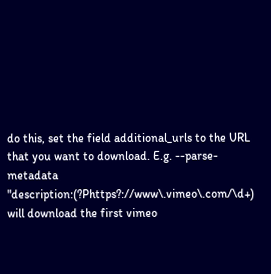do this, set the field additional_urls to the URL that you want to download. E.g. --parse-metadata "description:(?Phttps?://www\.vimeo\.com/\d+) will download the first vimeo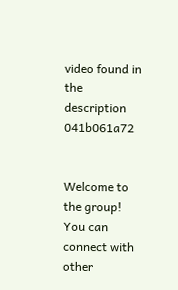video found in the description 041b061a72


Welcome to the group! You can connect with other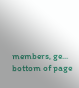members, ge...
bottom of page